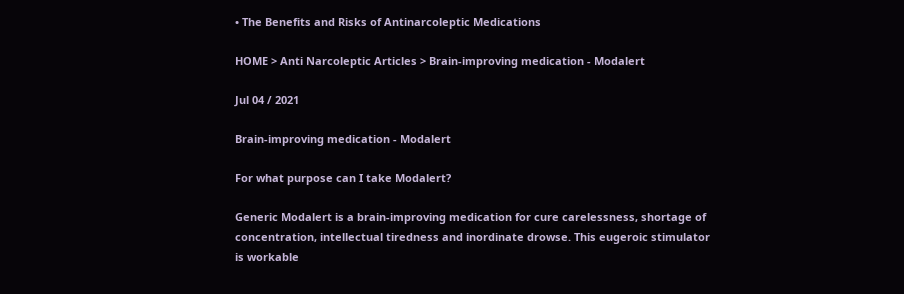• The Benefits and Risks of Antinarcoleptic Medications

HOME > Anti Narcoleptic Articles > Brain-improving medication - Modalert

Jul 04 / 2021

Brain-improving medication - Modalert

For what purpose can I take Modalert?

Generic Modalert is a brain-improving medication for cure carelessness, shortage of concentration, intellectual tiredness and inordinate drowse. This eugeroic stimulator is workable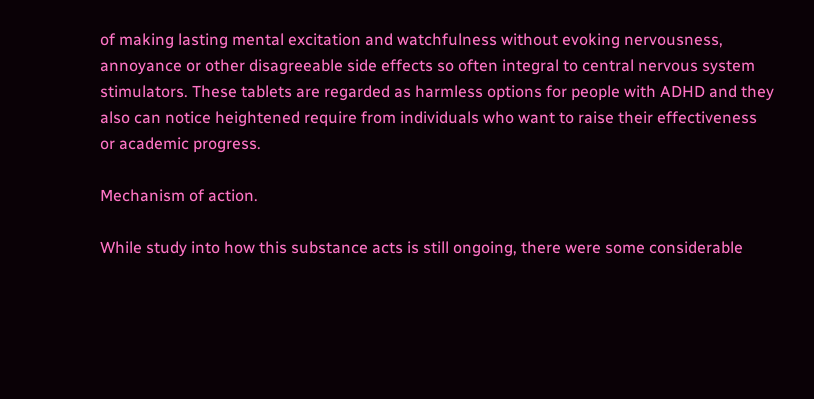of making lasting mental excitation and watchfulness without evoking nervousness, annoyance or other disagreeable side effects so often integral to central nervous system stimulators. These tablets are regarded as harmless options for people with ADHD and they also can notice heightened require from individuals who want to raise their effectiveness or academic progress.

Mechanism of action.

While study into how this substance acts is still ongoing, there were some considerable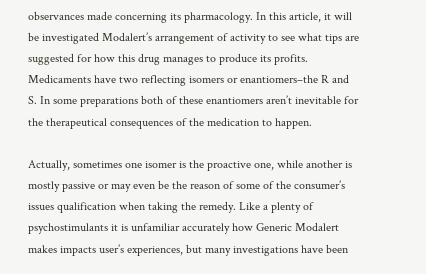observances made concerning its pharmacology. In this article, it will be investigated Modalert’s arrangement of activity to see what tips are suggested for how this drug manages to produce its profits. Medicaments have two reflecting isomers or enantiomers–the R and S. In some preparations both of these enantiomers aren’t inevitable for the therapeutical consequences of the medication to happen.

Actually, sometimes one isomer is the proactive one, while another is mostly passive or may even be the reason of some of the consumer’s issues qualification when taking the remedy. Like a plenty of psychostimulants it is unfamiliar accurately how Generic Modalert makes impacts user’s experiences, but many investigations have been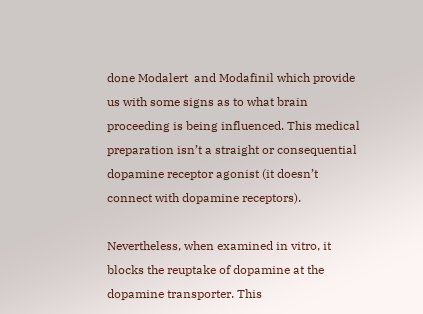done Modalert  and Modafinil which provide us with some signs as to what brain proceeding is being influenced. This medical preparation isn’t a straight or consequential dopamine receptor agonist (it doesn’t connect with dopamine receptors).

Nevertheless, when examined in vitro, it blocks the reuptake of dopamine at the dopamine transporter. This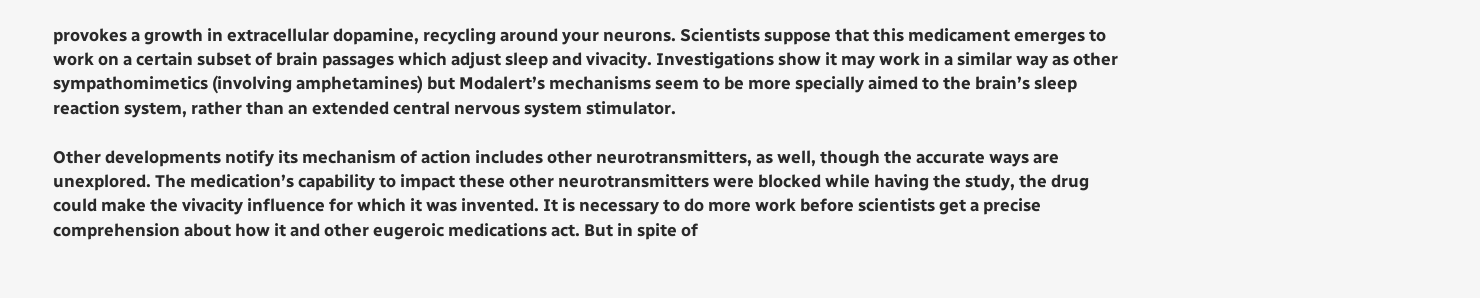provokes a growth in extracellular dopamine, recycling around your neurons. Scientists suppose that this medicament emerges to work on a certain subset of brain passages which adjust sleep and vivacity. Investigations show it may work in a similar way as other sympathomimetics (involving amphetamines) but Modalert’s mechanisms seem to be more specially aimed to the brain’s sleep reaction system, rather than an extended central nervous system stimulator.

Other developments notify its mechanism of action includes other neurotransmitters, as well, though the accurate ways are unexplored. The medication’s capability to impact these other neurotransmitters were blocked while having the study, the drug could make the vivacity influence for which it was invented. It is necessary to do more work before scientists get a precise comprehension about how it and other eugeroic medications act. But in spite of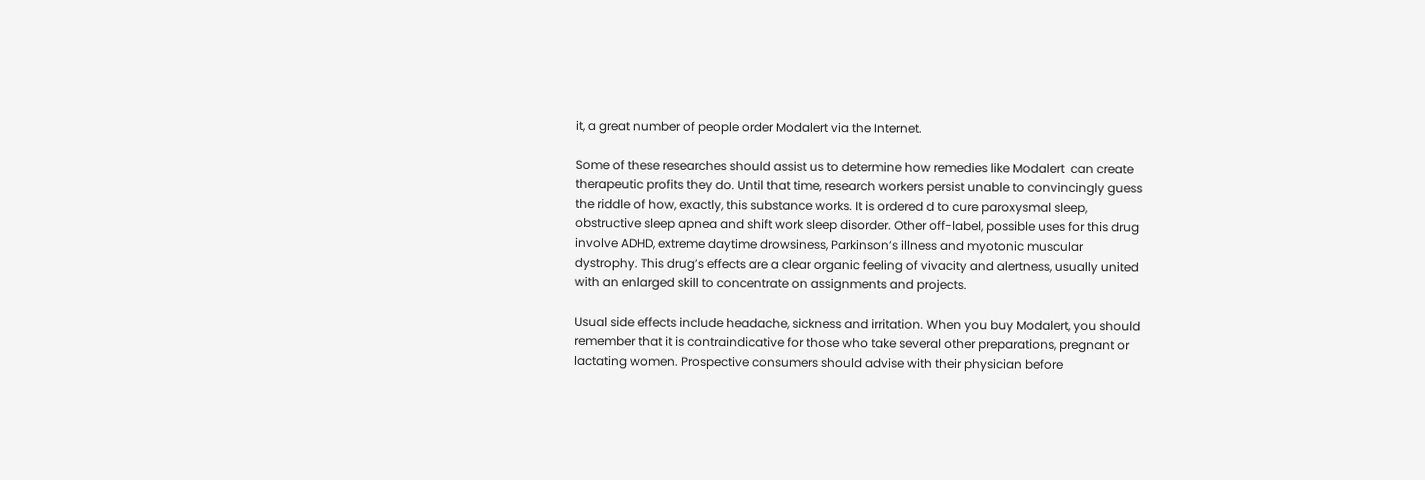it, a great number of people order Modalert via the Internet.

Some of these researches should assist us to determine how remedies like Modalert  can create therapeutic profits they do. Until that time, research workers persist unable to convincingly guess the riddle of how, exactly, this substance works. It is ordered d to cure paroxysmal sleep, obstructive sleep apnea and shift work sleep disorder. Other off-label, possible uses for this drug involve ADHD, extreme daytime drowsiness, Parkinson’s illness and myotonic muscular dystrophy. This drug’s effects are a clear organic feeling of vivacity and alertness, usually united with an enlarged skill to concentrate on assignments and projects.

Usual side effects include headache, sickness and irritation. When you buy Modalert, you should remember that it is contraindicative for those who take several other preparations, pregnant or lactating women. Prospective consumers should advise with their physician before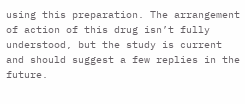using this preparation. The arrangement of action of this drug isn’t fully understood, but the study is current and should suggest a few replies in the future.